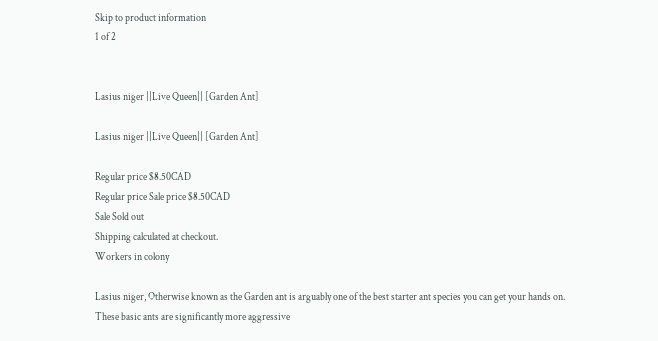Skip to product information
1 of 2


Lasius niger ||Live Queen|| [Garden Ant]

Lasius niger ||Live Queen|| [Garden Ant]

Regular price $8.50CAD
Regular price Sale price $8.50CAD
Sale Sold out
Shipping calculated at checkout.
Workers in colony

Lasius niger, Otherwise known as the Garden ant is arguably one of the best starter ant species you can get your hands on. These basic ants are significantly more aggressive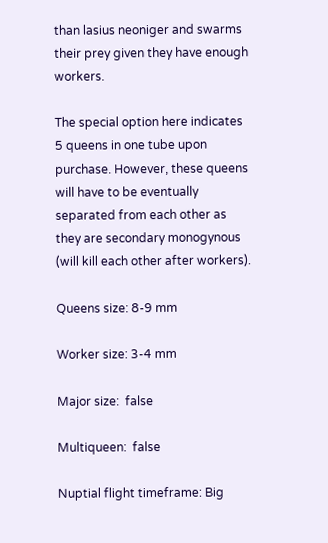than lasius neoniger and swarms their prey given they have enough workers.

The special option here indicates 5 queens in one tube upon purchase. However, these queens will have to be eventually separated from each other as they are secondary monogynous (will kill each other after workers).

Queens size: 8-9 mm

Worker size: 3-4 mm

Major size:  false

Multiqueen:  false

Nuptial flight timeframe: Big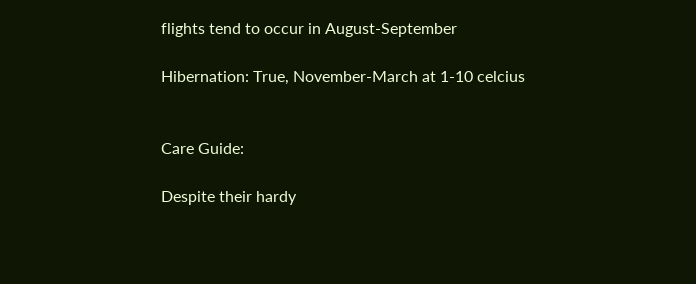flights tend to occur in August-September

Hibernation: True, November-March at 1-10 celcius


Care Guide:

Despite their hardy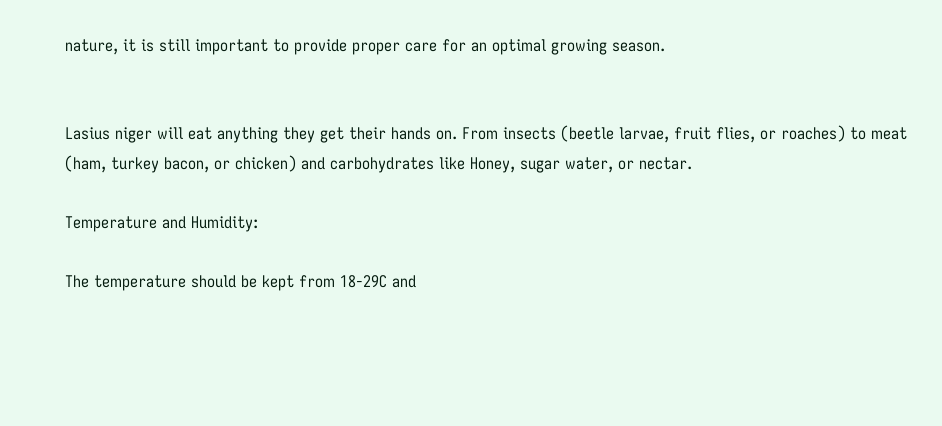nature, it is still important to provide proper care for an optimal growing season.


Lasius niger will eat anything they get their hands on. From insects (beetle larvae, fruit flies, or roaches) to meat (ham, turkey bacon, or chicken) and carbohydrates like Honey, sugar water, or nectar.

Temperature and Humidity:

The temperature should be kept from 18-29C and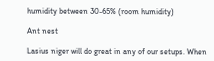humidity between 30-65% (room humidity)

Ant nest

Lasius niger will do great in any of our setups. When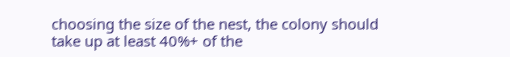choosing the size of the nest, the colony should take up at least 40%+ of the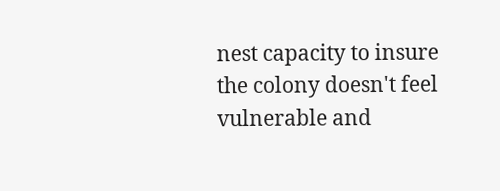nest capacity to insure the colony doesn't feel vulnerable and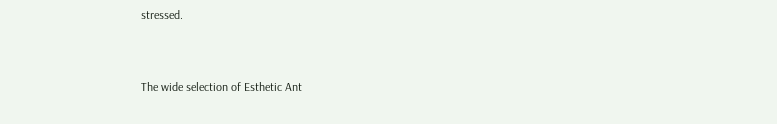stressed.


The wide selection of Esthetic Ant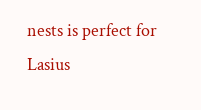nests is perfect for Lasius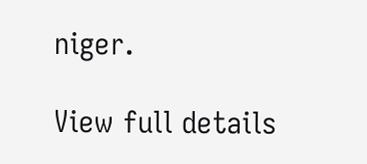niger.

View full details